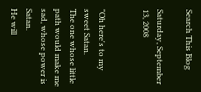Search This Blog

Saturday, September 13, 2008


"Oh here's to my sweet Satan.
The one whose little path would make me sad, whose power is Satan.
He will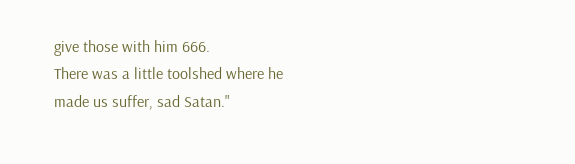give those with him 666.
There was a little toolshed where he made us suffer, sad Satan."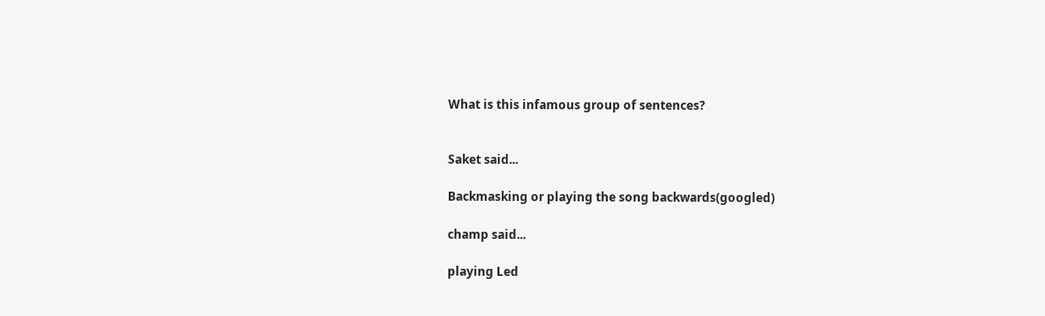What is this infamous group of sentences?


Saket said...

Backmasking or playing the song backwards(googled)

champ said...

playing Led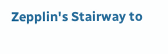Zepplin's Stairway to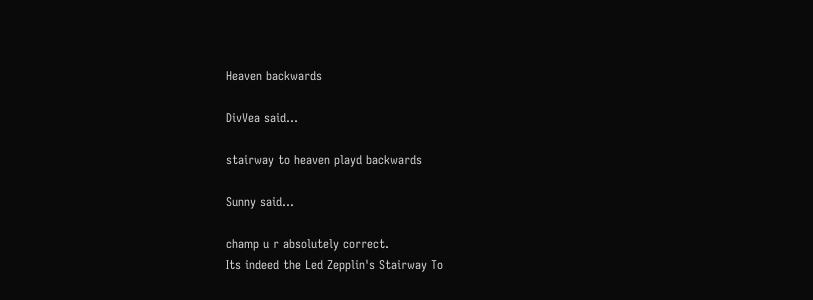Heaven backwards

DivVea said...

stairway to heaven playd backwards

Sunny said...

champ u r absolutely correct.
Its indeed the Led Zepplin's Stairway To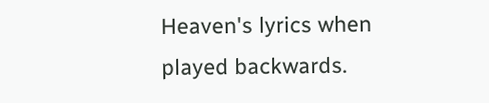Heaven's lyrics when played backwards.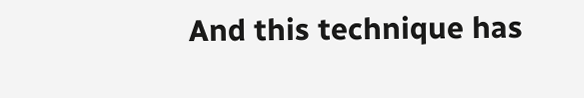And this technique has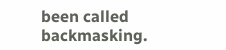been called backmasking.